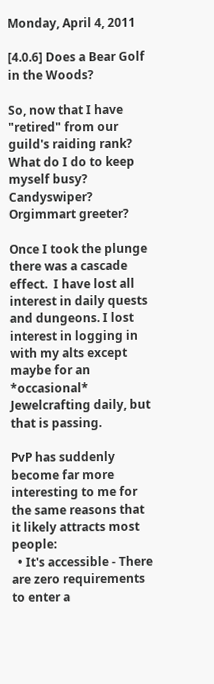Monday, April 4, 2011

[4.0.6] Does a Bear Golf in the Woods?

So, now that I have "retired" from our guild's raiding rank?  What do I do to keep myself busy?  Candyswiper?  Orgimmart greeter?

Once I took the plunge there was a cascade effect.  I have lost all interest in daily quests and dungeons. I lost interest in logging in with my alts except maybe for an *occasional* Jewelcrafting daily, but that is passing.

PvP has suddenly become far more interesting to me for the same reasons that it likely attracts most people:
  • It's accessible - There are zero requirements to enter a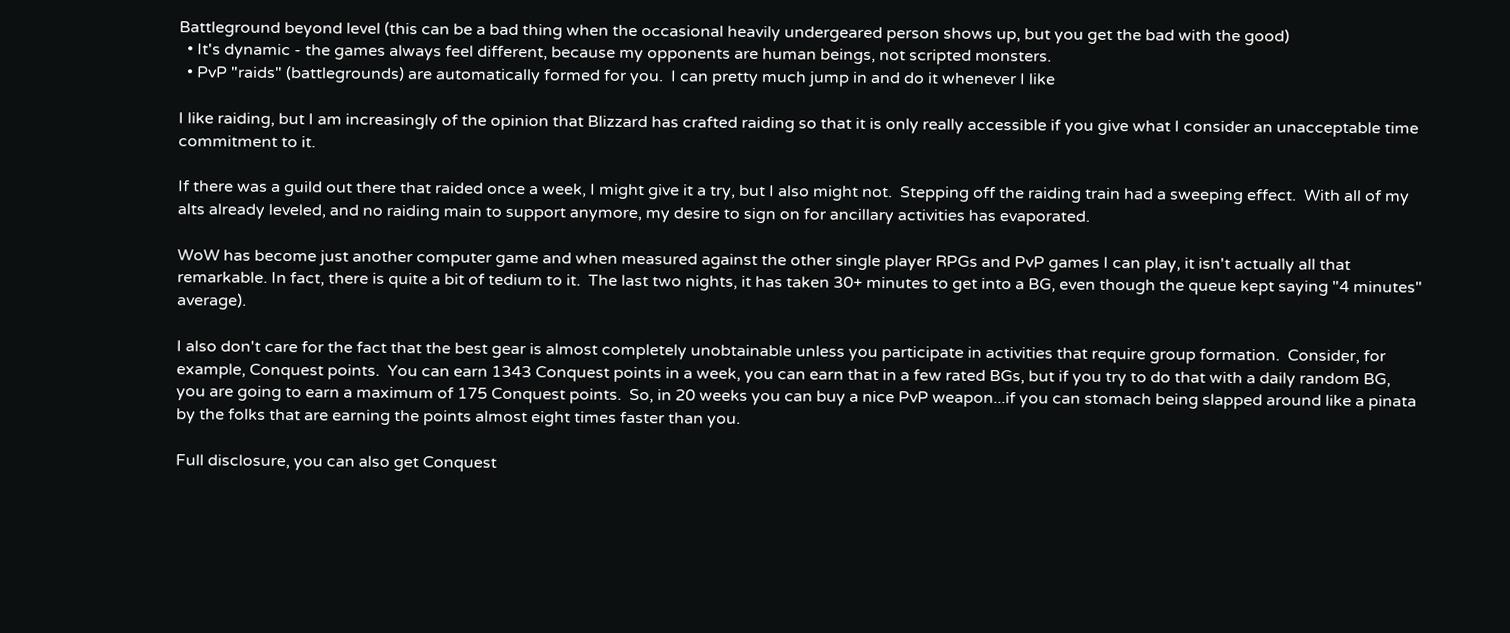Battleground beyond level (this can be a bad thing when the occasional heavily undergeared person shows up, but you get the bad with the good)
  • It's dynamic - the games always feel different, because my opponents are human beings, not scripted monsters.
  • PvP "raids" (battlegrounds) are automatically formed for you.  I can pretty much jump in and do it whenever I like

I like raiding, but I am increasingly of the opinion that Blizzard has crafted raiding so that it is only really accessible if you give what I consider an unacceptable time commitment to it.

If there was a guild out there that raided once a week, I might give it a try, but I also might not.  Stepping off the raiding train had a sweeping effect.  With all of my alts already leveled, and no raiding main to support anymore, my desire to sign on for ancillary activities has evaporated.

WoW has become just another computer game and when measured against the other single player RPGs and PvP games I can play, it isn't actually all that remarkable. In fact, there is quite a bit of tedium to it.  The last two nights, it has taken 30+ minutes to get into a BG, even though the queue kept saying "4 minutes" average).

I also don't care for the fact that the best gear is almost completely unobtainable unless you participate in activities that require group formation.  Consider, for example, Conquest points.  You can earn 1343 Conquest points in a week, you can earn that in a few rated BGs, but if you try to do that with a daily random BG, you are going to earn a maximum of 175 Conquest points.  So, in 20 weeks you can buy a nice PvP weapon...if you can stomach being slapped around like a pinata by the folks that are earning the points almost eight times faster than you.

Full disclosure, you can also get Conquest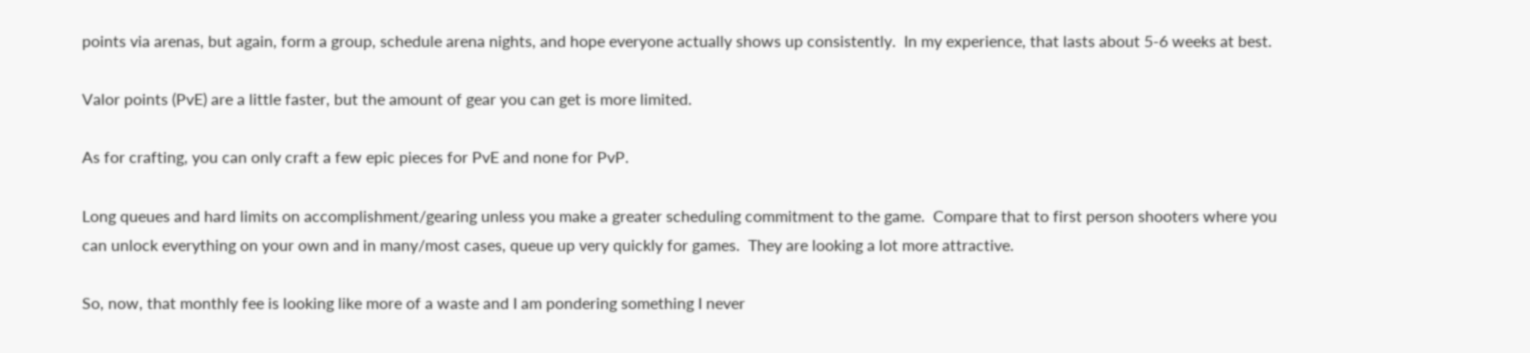points via arenas, but again, form a group, schedule arena nights, and hope everyone actually shows up consistently.  In my experience, that lasts about 5-6 weeks at best.

Valor points (PvE) are a little faster, but the amount of gear you can get is more limited.

As for crafting, you can only craft a few epic pieces for PvE and none for PvP.

Long queues and hard limits on accomplishment/gearing unless you make a greater scheduling commitment to the game.  Compare that to first person shooters where you can unlock everything on your own and in many/most cases, queue up very quickly for games.  They are looking a lot more attractive.

So, now, that monthly fee is looking like more of a waste and I am pondering something I never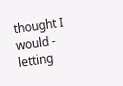thought I would - letting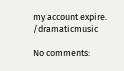my account expire. /dramaticmusic

No comments: